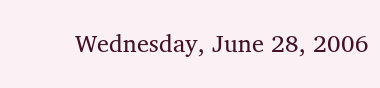Wednesday, June 28, 2006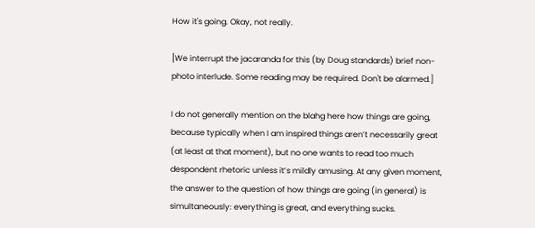How it's going. Okay, not really.

[We interrupt the jacaranda for this (by Doug standards) brief non-photo interlude. Some reading may be required. Don't be alarmed.]

I do not generally mention on the blahg here how things are going, because typically when I am inspired things aren’t necessarily great (at least at that moment), but no one wants to read too much despondent rhetoric unless it’s mildly amusing. At any given moment, the answer to the question of how things are going (in general) is simultaneously: everything is great, and everything sucks.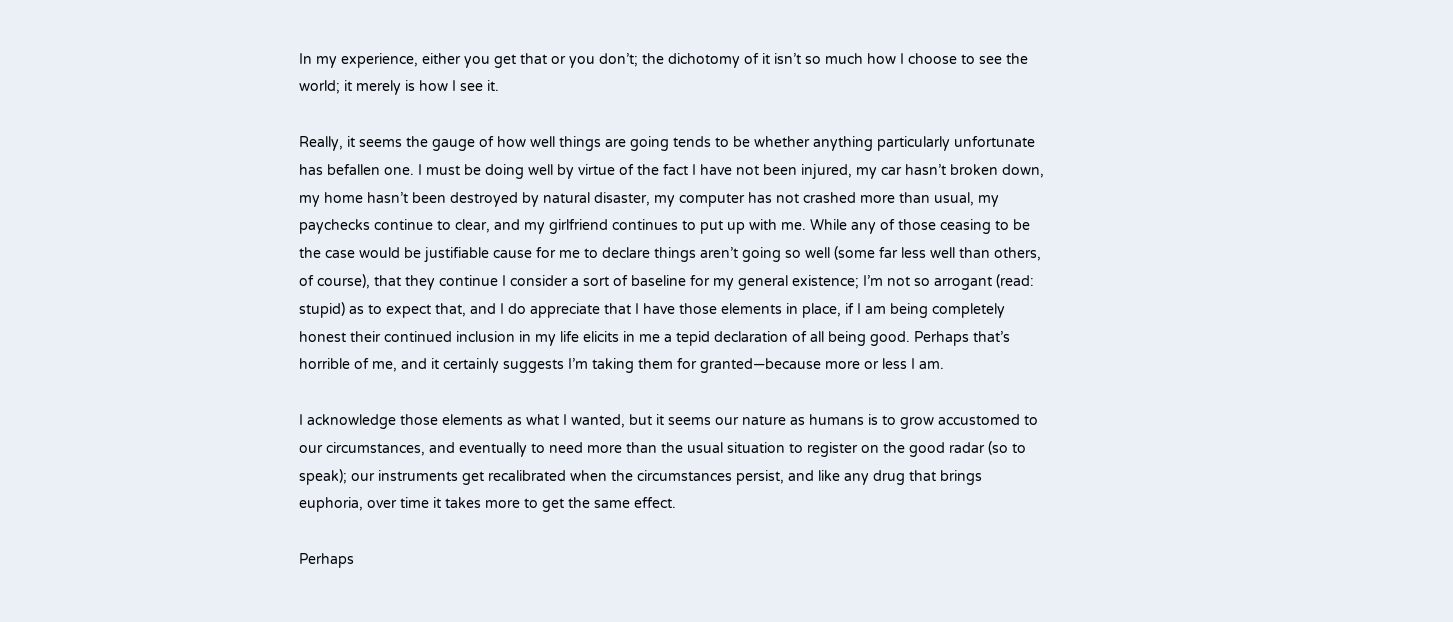In my experience, either you get that or you don’t; the dichotomy of it isn’t so much how I choose to see the world; it merely is how I see it.

Really, it seems the gauge of how well things are going tends to be whether anything particularly unfortunate has befallen one. I must be doing well by virtue of the fact I have not been injured, my car hasn’t broken down, my home hasn’t been destroyed by natural disaster, my computer has not crashed more than usual, my paychecks continue to clear, and my girlfriend continues to put up with me. While any of those ceasing to be the case would be justifiable cause for me to declare things aren’t going so well (some far less well than others, of course), that they continue I consider a sort of baseline for my general existence; I’m not so arrogant (read: stupid) as to expect that, and I do appreciate that I have those elements in place, if I am being completely honest their continued inclusion in my life elicits in me a tepid declaration of all being good. Perhaps that’s horrible of me, and it certainly suggests I’m taking them for granted—because more or less I am.

I acknowledge those elements as what I wanted, but it seems our nature as humans is to grow accustomed to our circumstances, and eventually to need more than the usual situation to register on the good radar (so to speak); our instruments get recalibrated when the circumstances persist, and like any drug that brings euphoria, over time it takes more to get the same effect.

Perhaps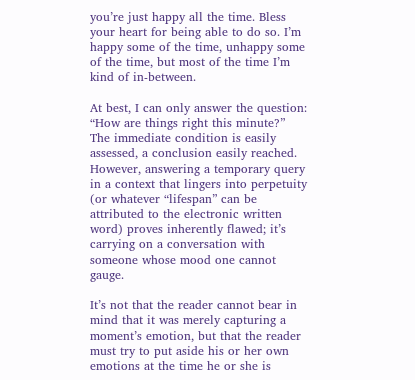you’re just happy all the time. Bless your heart for being able to do so. I’m happy some of the time, unhappy some of the time, but most of the time I’m kind of in-between.

At best, I can only answer the question: “How are things right this minute?” The immediate condition is easily assessed, a conclusion easily reached. However, answering a temporary query in a context that lingers into perpetuity (or whatever “lifespan” can be attributed to the electronic written word) proves inherently flawed; it’s carrying on a conversation with someone whose mood one cannot gauge.

It’s not that the reader cannot bear in mind that it was merely capturing a moment’s emotion, but that the reader must try to put aside his or her own emotions at the time he or she is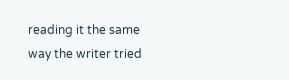reading it the same way the writer tried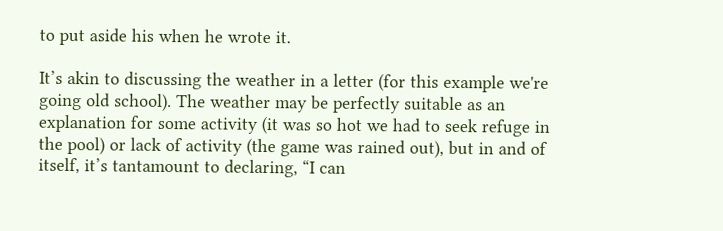to put aside his when he wrote it.

It’s akin to discussing the weather in a letter (for this example we're going old school). The weather may be perfectly suitable as an explanation for some activity (it was so hot we had to seek refuge in the pool) or lack of activity (the game was rained out), but in and of itself, it’s tantamount to declaring, “I can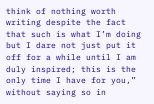think of nothing worth writing despite the fact that such is what I’m doing but I dare not just put it off for a while until I am duly inspired; this is the only time I have for you,” without saying so in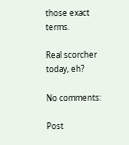those exact terms.

Real scorcher today, eh?

No comments:

Post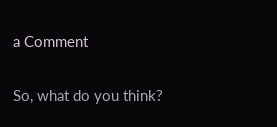a Comment

So, what do you think?